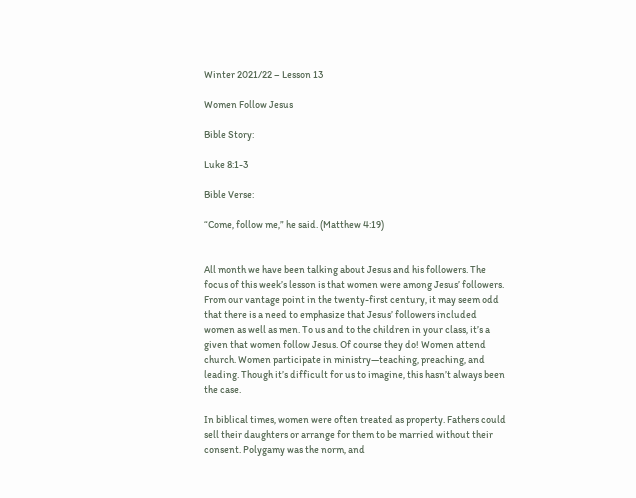Winter 2021/22 – Lesson 13

Women Follow Jesus

Bible Story:

Luke 8:1-3

Bible Verse:

“Come, follow me,” he said. (Matthew 4:19)


All month we have been talking about Jesus and his followers. The focus of this week’s lesson is that women were among Jesus’ followers. From our vantage point in the twenty-first century, it may seem odd that there is a need to emphasize that Jesus’ followers included women as well as men. To us and to the children in your class, it’s a given that women follow Jesus. Of course they do! Women attend church. Women participate in ministry—teaching, preaching, and leading. Though it’s difficult for us to imagine, this hasn’t always been the case.

In biblical times, women were often treated as property. Fathers could sell their daughters or arrange for them to be married without their consent. Polygamy was the norm, and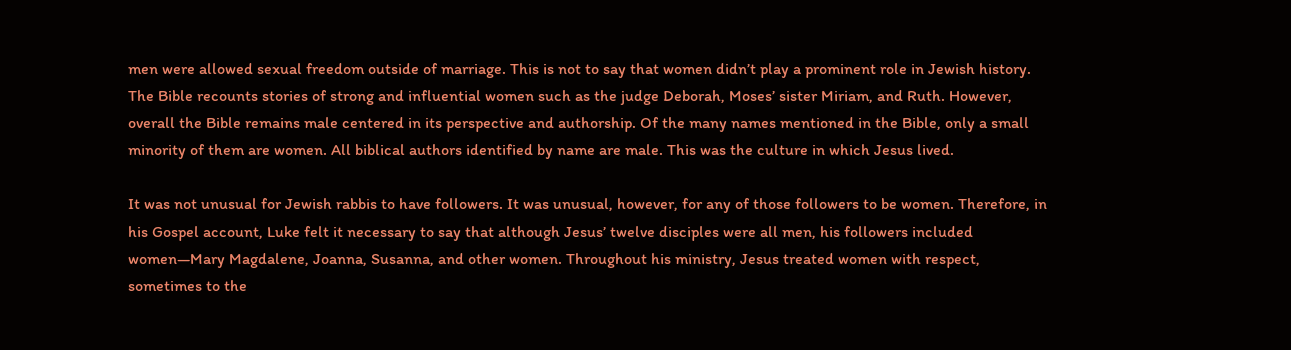men were allowed sexual freedom outside of marriage. This is not to say that women didn’t play a prominent role in Jewish history. The Bible recounts stories of strong and influential women such as the judge Deborah, Moses’ sister Miriam, and Ruth. However, overall the Bible remains male centered in its perspective and authorship. Of the many names mentioned in the Bible, only a small minority of them are women. All biblical authors identified by name are male. This was the culture in which Jesus lived.

It was not unusual for Jewish rabbis to have followers. It was unusual, however, for any of those followers to be women. Therefore, in his Gospel account, Luke felt it necessary to say that although Jesus’ twelve disciples were all men, his followers included women—Mary Magdalene, Joanna, Susanna, and other women. Throughout his ministry, Jesus treated women with respect, sometimes to the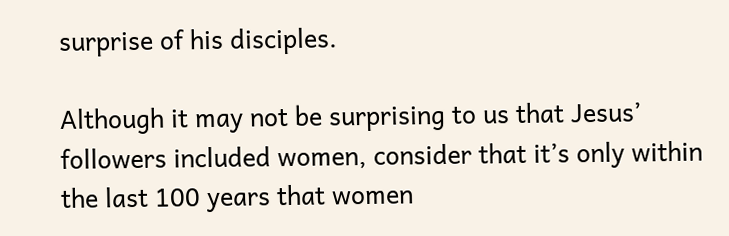surprise of his disciples.

Although it may not be surprising to us that Jesus’ followers included women, consider that it’s only within the last 100 years that women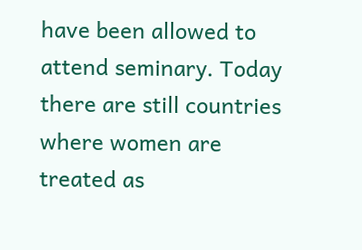have been allowed to attend seminary. Today there are still countries where women are treated as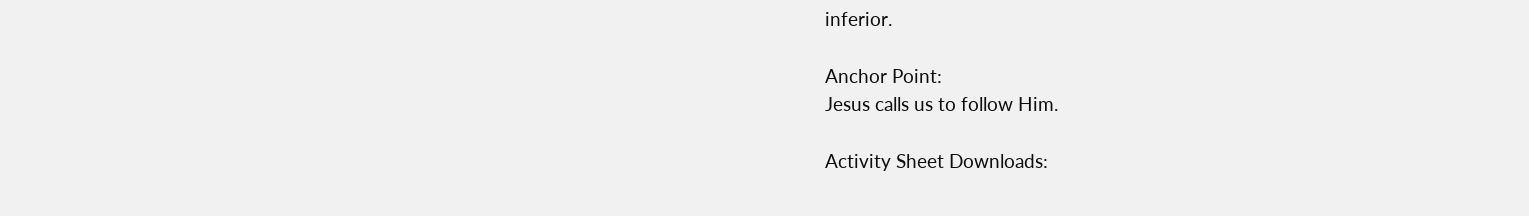inferior.

Anchor Point:
Jesus calls us to follow Him.

Activity Sheet Downloads: